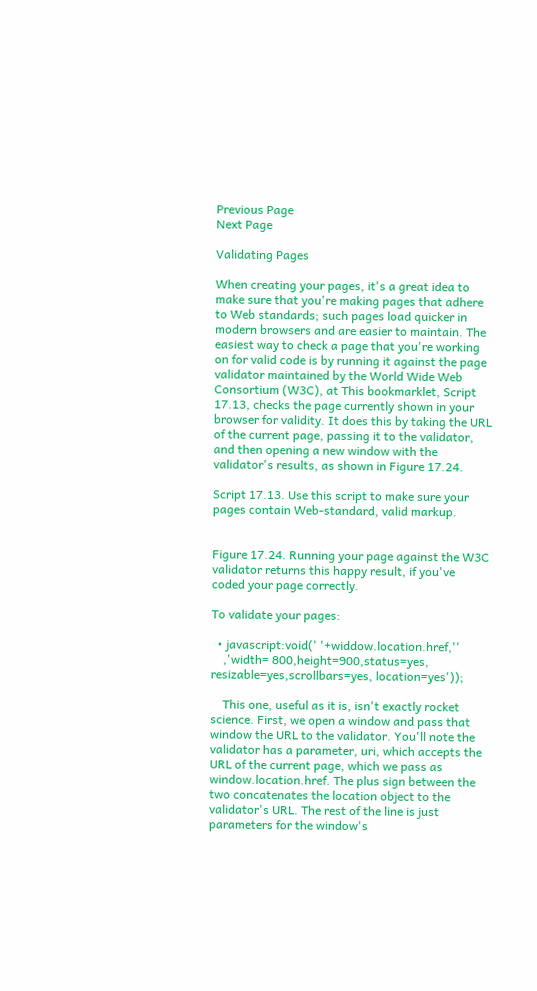Previous Page
Next Page

Validating Pages

When creating your pages, it's a great idea to make sure that you're making pages that adhere to Web standards; such pages load quicker in modern browsers and are easier to maintain. The easiest way to check a page that you're working on for valid code is by running it against the page validator maintained by the World Wide Web Consortium (W3C), at This bookmarklet, Script 17.13, checks the page currently shown in your browser for validity. It does this by taking the URL of the current page, passing it to the validator, and then opening a new window with the validator's results, as shown in Figure 17.24.

Script 17.13. Use this script to make sure your pages contain Web-standard, valid markup.


Figure 17.24. Running your page against the W3C validator returns this happy result, if you've coded your page correctly.

To validate your pages:

  • javascript:void(' '+widdow.location.href,''
    ,'width= 800,height=900,status=yes, resizable=yes,scrollbars=yes, location=yes'));

    This one, useful as it is, isn't exactly rocket science. First, we open a window and pass that window the URL to the validator. You'll note the validator has a parameter, uri, which accepts the URL of the current page, which we pass as window.location.href. The plus sign between the two concatenates the location object to the validator's URL. The rest of the line is just parameters for the window's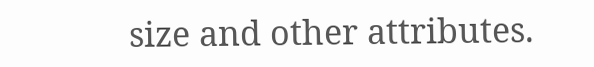size and other attributes.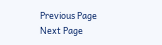Previous Page
Next Page